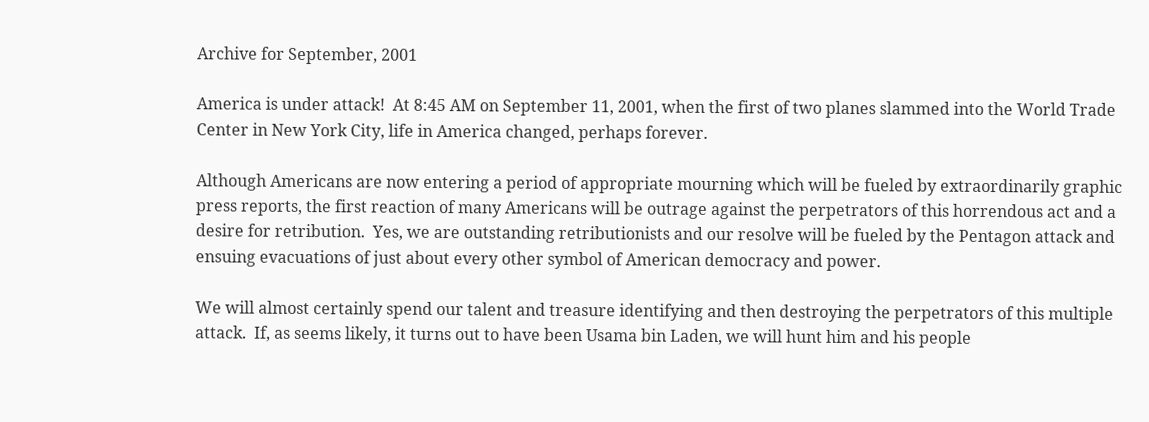Archive for September, 2001

America is under attack!  At 8:45 AM on September 11, 2001, when the first of two planes slammed into the World Trade Center in New York City, life in America changed, perhaps forever.

Although Americans are now entering a period of appropriate mourning which will be fueled by extraordinarily graphic press reports, the first reaction of many Americans will be outrage against the perpetrators of this horrendous act and a desire for retribution.  Yes, we are outstanding retributionists and our resolve will be fueled by the Pentagon attack and ensuing evacuations of just about every other symbol of American democracy and power.

We will almost certainly spend our talent and treasure identifying and then destroying the perpetrators of this multiple attack.  If, as seems likely, it turns out to have been Usama bin Laden, we will hunt him and his people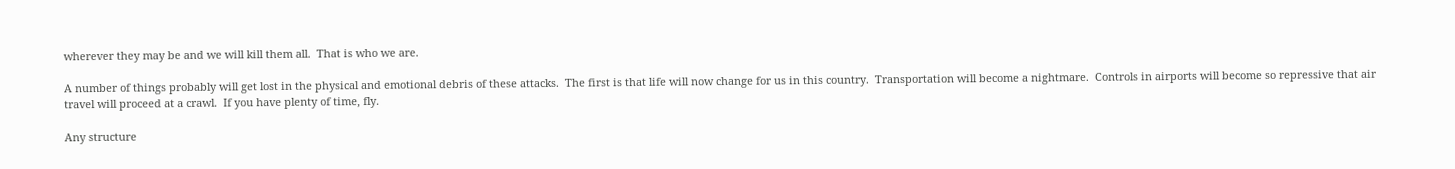wherever they may be and we will kill them all.  That is who we are.

A number of things probably will get lost in the physical and emotional debris of these attacks.  The first is that life will now change for us in this country.  Transportation will become a nightmare.  Controls in airports will become so repressive that air travel will proceed at a crawl.  If you have plenty of time, fly.

Any structure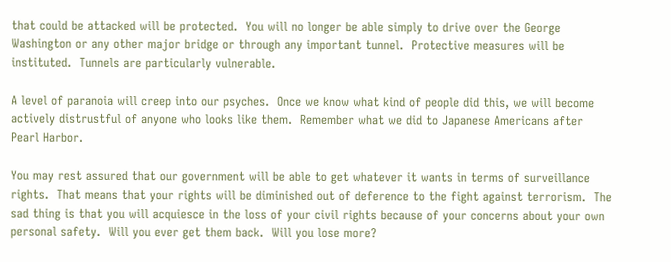that could be attacked will be protected.  You will no longer be able simply to drive over the George Washington or any other major bridge or through any important tunnel.  Protective measures will be instituted.  Tunnels are particularly vulnerable.

A level of paranoia will creep into our psyches.  Once we know what kind of people did this, we will become actively distrustful of anyone who looks like them.  Remember what we did to Japanese Americans after Pearl Harbor.

You may rest assured that our government will be able to get whatever it wants in terms of surveillance rights.  That means that your rights will be diminished out of deference to the fight against terrorism.  The sad thing is that you will acquiesce in the loss of your civil rights because of your concerns about your own personal safety.  Will you ever get them back.  Will you lose more?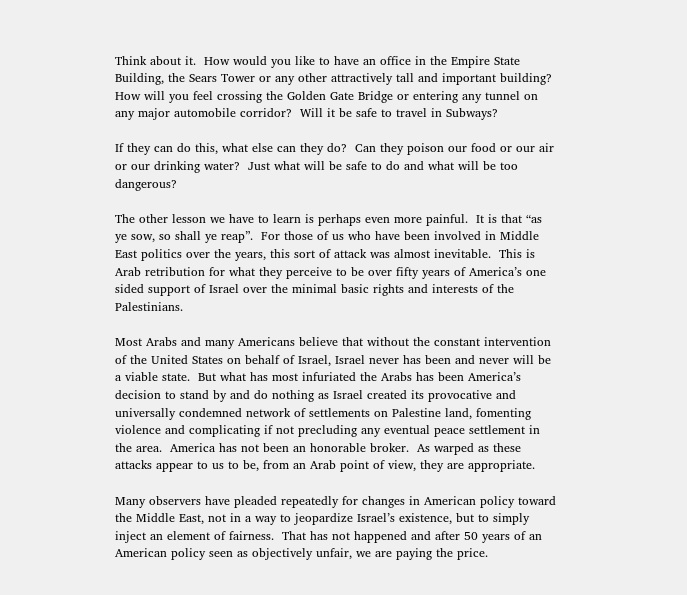Think about it.  How would you like to have an office in the Empire State Building, the Sears Tower or any other attractively tall and important building?  How will you feel crossing the Golden Gate Bridge or entering any tunnel on any major automobile corridor?  Will it be safe to travel in Subways?

If they can do this, what else can they do?  Can they poison our food or our air or our drinking water?  Just what will be safe to do and what will be too dangerous?

The other lesson we have to learn is perhaps even more painful.  It is that “as ye sow, so shall ye reap”.  For those of us who have been involved in Middle East politics over the years, this sort of attack was almost inevitable.  This is Arab retribution for what they perceive to be over fifty years of America’s one sided support of Israel over the minimal basic rights and interests of the Palestinians.

Most Arabs and many Americans believe that without the constant intervention of the United States on behalf of Israel, Israel never has been and never will be a viable state.  But what has most infuriated the Arabs has been America’s decision to stand by and do nothing as Israel created its provocative and universally condemned network of settlements on Palestine land, fomenting violence and complicating if not precluding any eventual peace settlement in the area.  America has not been an honorable broker.  As warped as these attacks appear to us to be, from an Arab point of view, they are appropriate.

Many observers have pleaded repeatedly for changes in American policy toward the Middle East, not in a way to jeopardize Israel’s existence, but to simply inject an element of fairness.  That has not happened and after 50 years of an American policy seen as objectively unfair, we are paying the price.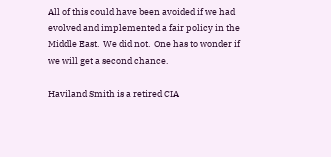All of this could have been avoided if we had evolved and implemented a fair policy in the Middle East.  We did not.  One has to wonder if we will get a second chance.

Haviland Smith is a retired CIA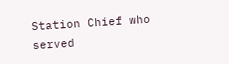Station Chief who served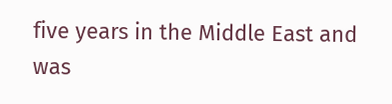five years in the Middle East and was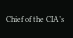Chief of the CIA’s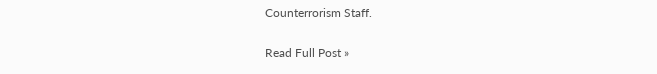Counterrorism Staff.

Read Full Post »